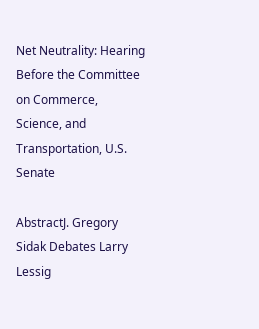Net Neutrality: Hearing Before the Committee on Commerce, Science, and Transportation, U.S. Senate

AbstractJ. Gregory Sidak Debates Larry Lessig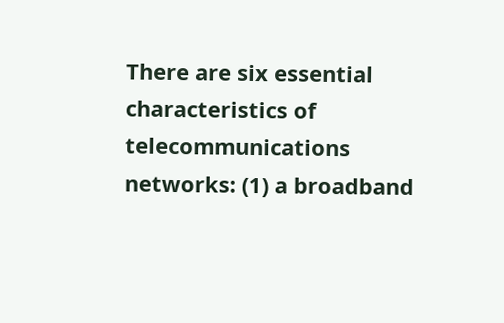There are six essential characteristics of telecommunications networks: (1) a broadband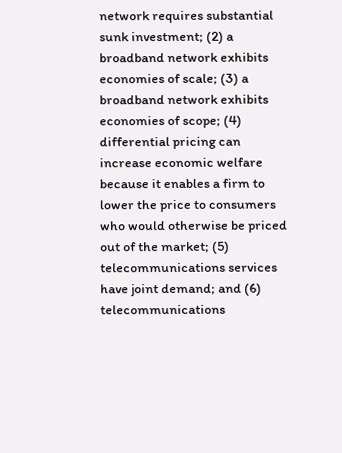network requires substantial sunk investment; (2) a broadband network exhibits economies of scale; (3) a broadband network exhibits economies of scope; (4) differential pricing can increase economic welfare because it enables a firm to lower the price to consumers who would otherwise be priced out of the market; (5) telecommunications services have joint demand; and (6) telecommunications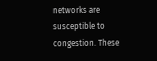networks are susceptible to congestion. These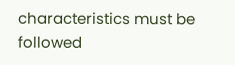characteristics must be followed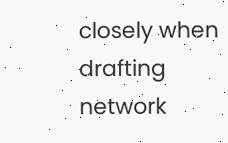closely when drafting network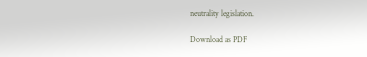neutrality legislation.

Download as PDF